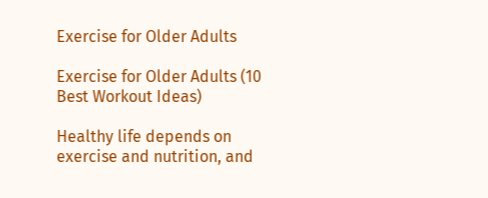Exercise for Older Adults

Exercise for Older Adults (10 Best Workout Ideas)

Healthy life depends on exercise and nutrition, and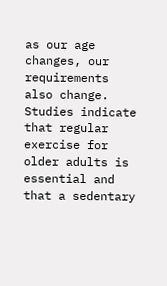as our age changes, our requirements also change. Studies indicate that regular exercise for older adults is essential and that a sedentary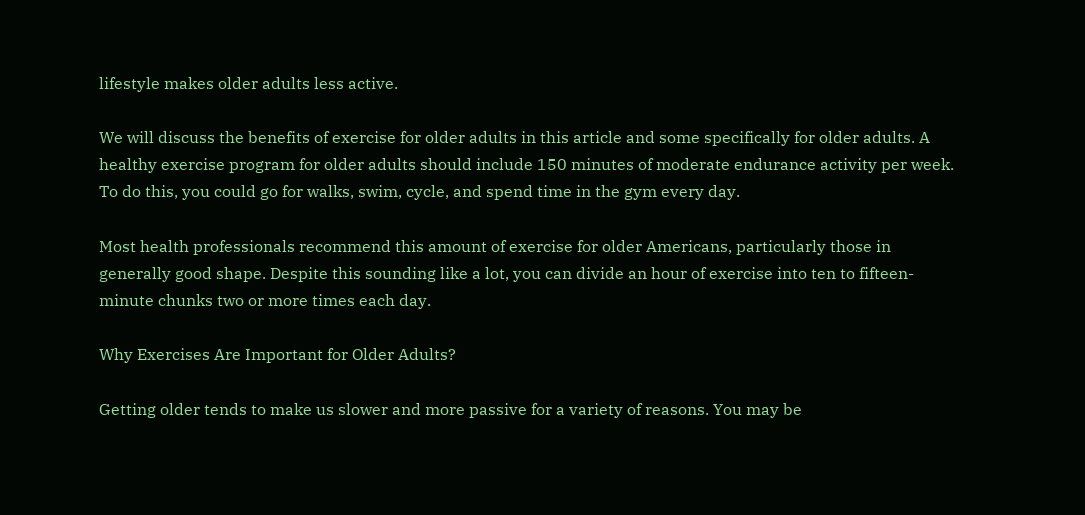lifestyle makes older adults less active.

We will discuss the benefits of exercise for older adults in this article and some specifically for older adults. A healthy exercise program for older adults should include 150 minutes of moderate endurance activity per week. To do this, you could go for walks, swim, cycle, and spend time in the gym every day.

Most health professionals recommend this amount of exercise for older Americans, particularly those in generally good shape. Despite this sounding like a lot, you can divide an hour of exercise into ten to fifteen-minute chunks two or more times each day.

Why Exercises Are Important for Older Adults?

Getting older tends to make us slower and more passive for a variety of reasons. You may be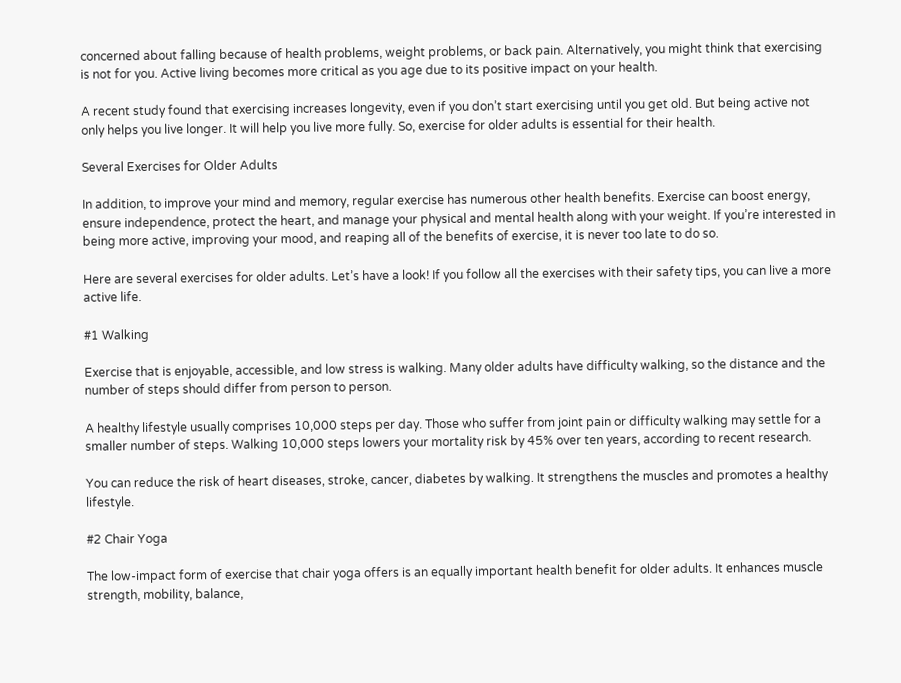concerned about falling because of health problems, weight problems, or back pain. Alternatively, you might think that exercising is not for you. Active living becomes more critical as you age due to its positive impact on your health.

A recent study found that exercising increases longevity, even if you don’t start exercising until you get old. But being active not only helps you live longer. It will help you live more fully. So, exercise for older adults is essential for their health.

Several Exercises for Older Adults

In addition, to improve your mind and memory, regular exercise has numerous other health benefits. Exercise can boost energy, ensure independence, protect the heart, and manage your physical and mental health along with your weight. If you’re interested in being more active, improving your mood, and reaping all of the benefits of exercise, it is never too late to do so.

Here are several exercises for older adults. Let’s have a look! If you follow all the exercises with their safety tips, you can live a more active life.

#1 Walking

Exercise that is enjoyable, accessible, and low stress is walking. Many older adults have difficulty walking, so the distance and the number of steps should differ from person to person.

A healthy lifestyle usually comprises 10,000 steps per day. Those who suffer from joint pain or difficulty walking may settle for a smaller number of steps. Walking 10,000 steps lowers your mortality risk by 45% over ten years, according to recent research.

You can reduce the risk of heart diseases, stroke, cancer, diabetes by walking. It strengthens the muscles and promotes a healthy lifestyle.

#2 Chair Yoga

The low-impact form of exercise that chair yoga offers is an equally important health benefit for older adults. It enhances muscle strength, mobility, balance,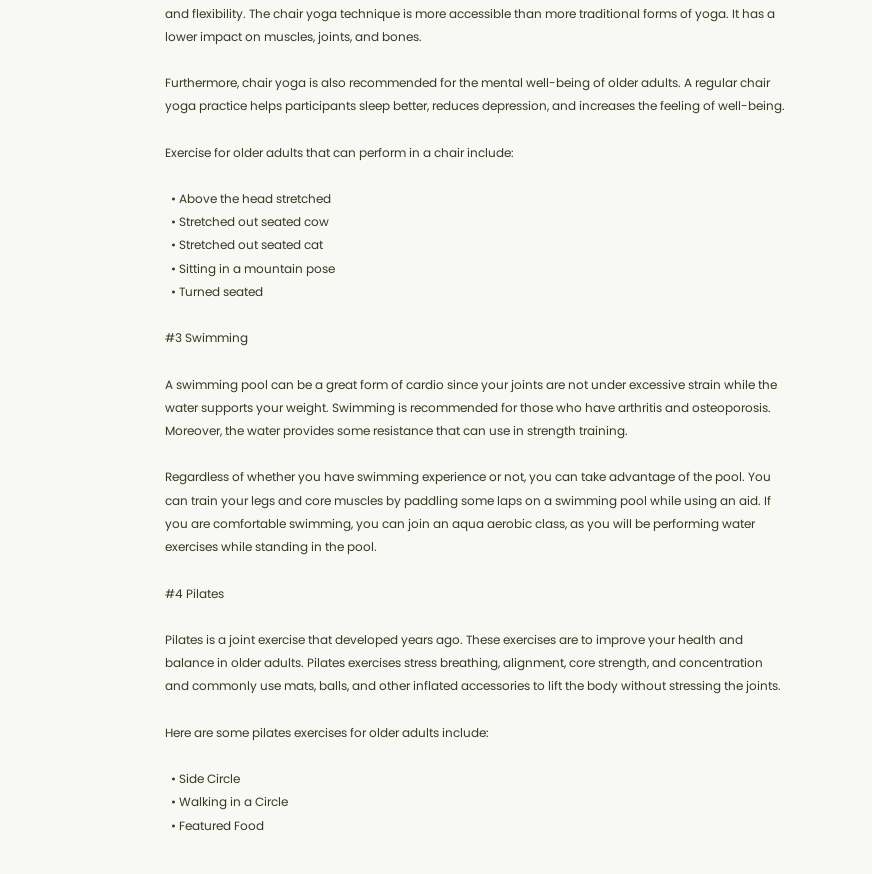and flexibility. The chair yoga technique is more accessible than more traditional forms of yoga. It has a lower impact on muscles, joints, and bones.

Furthermore, chair yoga is also recommended for the mental well-being of older adults. A regular chair yoga practice helps participants sleep better, reduces depression, and increases the feeling of well-being.

Exercise for older adults that can perform in a chair include:

  • Above the head stretched
  • Stretched out seated cow
  • Stretched out seated cat
  • Sitting in a mountain pose
  • Turned seated

#3 Swimming

A swimming pool can be a great form of cardio since your joints are not under excessive strain while the water supports your weight. Swimming is recommended for those who have arthritis and osteoporosis. Moreover, the water provides some resistance that can use in strength training.

Regardless of whether you have swimming experience or not, you can take advantage of the pool. You can train your legs and core muscles by paddling some laps on a swimming pool while using an aid. If you are comfortable swimming, you can join an aqua aerobic class, as you will be performing water exercises while standing in the pool.

#4 Pilates

Pilates is a joint exercise that developed years ago. These exercises are to improve your health and balance in older adults. Pilates exercises stress breathing, alignment, core strength, and concentration and commonly use mats, balls, and other inflated accessories to lift the body without stressing the joints.

Here are some pilates exercises for older adults include:

  • Side Circle
  • Walking in a Circle
  • Featured Food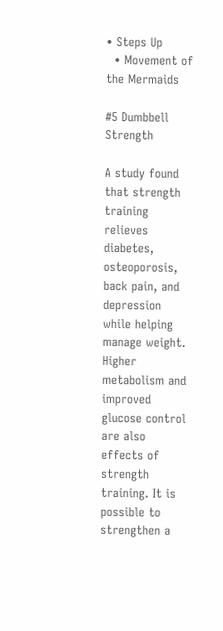• Steps Up
  • Movement of the Mermaids

#5 Dumbbell Strength

A study found that strength training relieves diabetes, osteoporosis, back pain, and depression while helping manage weight. Higher metabolism and improved glucose control are also effects of strength training. It is possible to strengthen a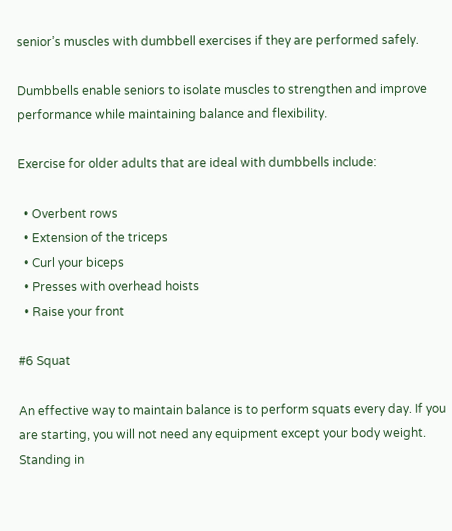senior’s muscles with dumbbell exercises if they are performed safely.

Dumbbells enable seniors to isolate muscles to strengthen and improve performance while maintaining balance and flexibility.

Exercise for older adults that are ideal with dumbbells include:

  • Overbent rows
  • Extension of the triceps
  • Curl your biceps
  • Presses with overhead hoists
  • Raise your front

#6 Squat

An effective way to maintain balance is to perform squats every day. If you are starting, you will not need any equipment except your body weight. Standing in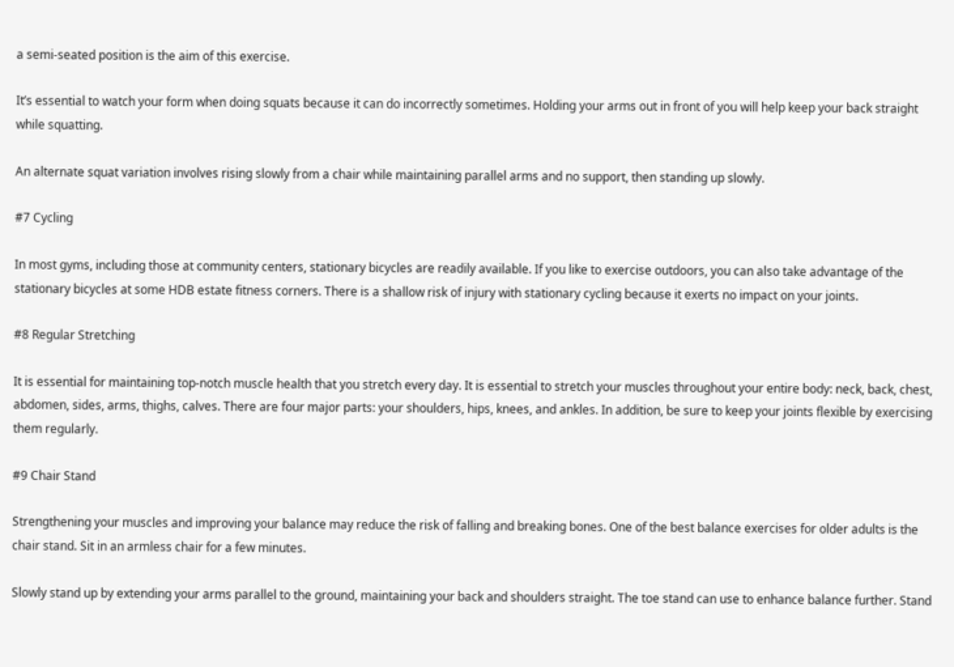a semi-seated position is the aim of this exercise.

It’s essential to watch your form when doing squats because it can do incorrectly sometimes. Holding your arms out in front of you will help keep your back straight while squatting.

An alternate squat variation involves rising slowly from a chair while maintaining parallel arms and no support, then standing up slowly.

#7 Cycling

In most gyms, including those at community centers, stationary bicycles are readily available. If you like to exercise outdoors, you can also take advantage of the stationary bicycles at some HDB estate fitness corners. There is a shallow risk of injury with stationary cycling because it exerts no impact on your joints.

#8 Regular Stretching

It is essential for maintaining top-notch muscle health that you stretch every day. It is essential to stretch your muscles throughout your entire body: neck, back, chest, abdomen, sides, arms, thighs, calves. There are four major parts: your shoulders, hips, knees, and ankles. In addition, be sure to keep your joints flexible by exercising them regularly.

#9 Chair Stand

Strengthening your muscles and improving your balance may reduce the risk of falling and breaking bones. One of the best balance exercises for older adults is the chair stand. Sit in an armless chair for a few minutes.

Slowly stand up by extending your arms parallel to the ground, maintaining your back and shoulders straight. The toe stand can use to enhance balance further. Stand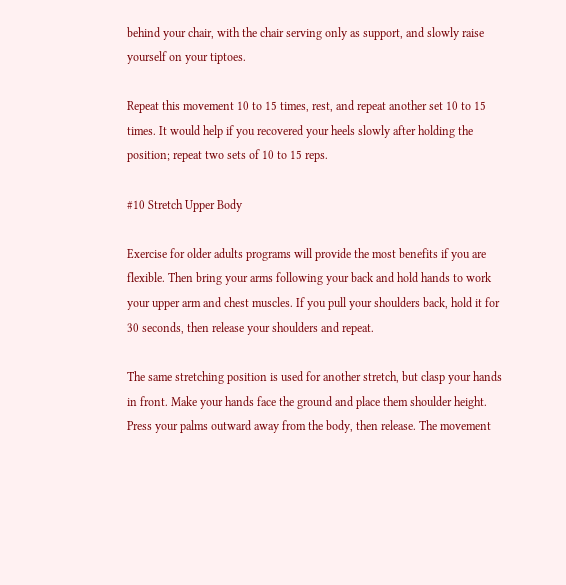behind your chair, with the chair serving only as support, and slowly raise yourself on your tiptoes.

Repeat this movement 10 to 15 times, rest, and repeat another set 10 to 15 times. It would help if you recovered your heels slowly after holding the position; repeat two sets of 10 to 15 reps.

#10 Stretch Upper Body

Exercise for older adults programs will provide the most benefits if you are flexible. Then bring your arms following your back and hold hands to work your upper arm and chest muscles. If you pull your shoulders back, hold it for 30 seconds, then release your shoulders and repeat.

The same stretching position is used for another stretch, but clasp your hands in front. Make your hands face the ground and place them shoulder height. Press your palms outward away from the body, then release. The movement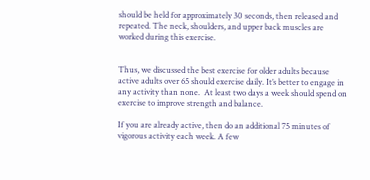should be held for approximately 30 seconds, then released and repeated. The neck, shoulders, and upper back muscles are worked during this exercise.


Thus, we discussed the best exercise for older adults because active adults over 65 should exercise daily. It’s better to engage in any activity than none.  At least two days a week should spend on exercise to improve strength and balance.

If you are already active, then do an additional 75 minutes of vigorous activity each week. A few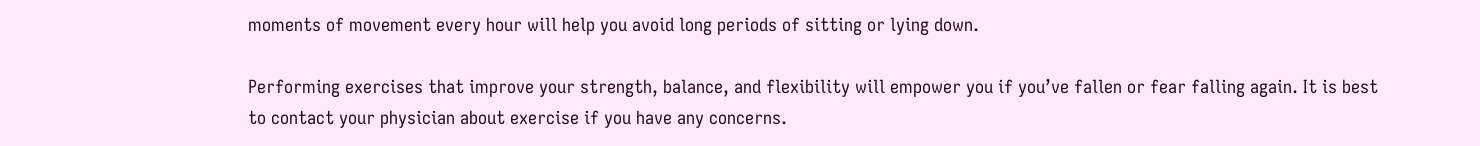moments of movement every hour will help you avoid long periods of sitting or lying down.

Performing exercises that improve your strength, balance, and flexibility will empower you if you’ve fallen or fear falling again. It is best to contact your physician about exercise if you have any concerns.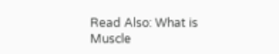Read Also: What is Muscle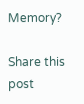Memory?

Share this post